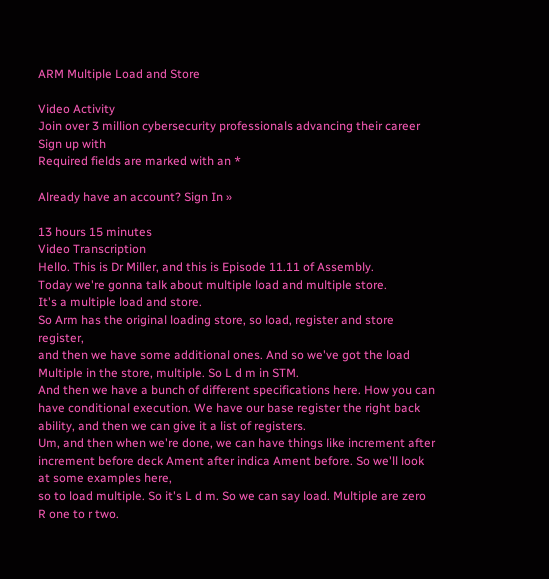ARM Multiple Load and Store

Video Activity
Join over 3 million cybersecurity professionals advancing their career
Sign up with
Required fields are marked with an *

Already have an account? Sign In »

13 hours 15 minutes
Video Transcription
Hello. This is Dr Miller, and this is Episode 11.11 of Assembly.
Today we're gonna talk about multiple load and multiple store.
It's a multiple load and store.
So Arm has the original loading store, so load, register and store register,
and then we have some additional ones. And so we've got the load Multiple in the store, multiple. So L d m in STM.
And then we have a bunch of different specifications here. How you can have conditional execution. We have our base register the right back ability, and then we can give it a list of registers.
Um, and then when we're done, we can have things like increment after increment before deck Ament after indica Ament before. So we'll look at some examples here,
so to load multiple. So it's L d m. So we can say load. Multiple are zero R one to r two.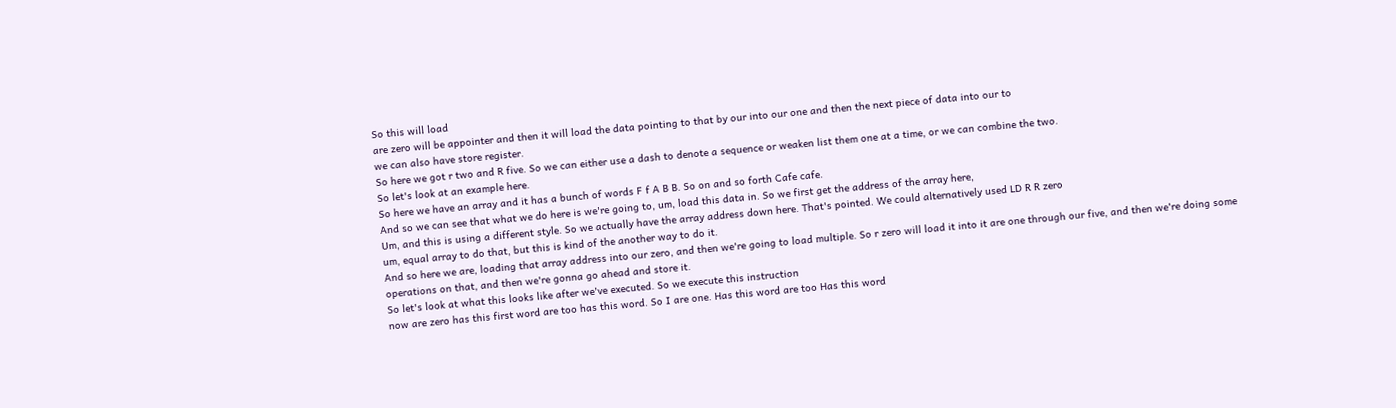So this will load
are zero will be appointer and then it will load the data pointing to that by our into our one and then the next piece of data into our to
we can also have store register.
So here we got r two and R five. So we can either use a dash to denote a sequence or weaken list them one at a time, or we can combine the two.
So let's look at an example here.
So here we have an array and it has a bunch of words F f A B B. So on and so forth Cafe cafe.
And so we can see that what we do here is we're going to, um, load this data in. So we first get the address of the array here,
Um, and this is using a different style. So we actually have the array address down here. That's pointed. We could alternatively used LD R R zero
um, equal array to do that, but this is kind of the another way to do it.
And so here we are, loading that array address into our zero, and then we're going to load multiple. So r zero will load it into it are one through our five, and then we're doing some operations on that, and then we're gonna go ahead and store it.
So let's look at what this looks like after we've executed. So we execute this instruction
now are zero has this first word are too has this word. So I are one. Has this word are too Has this word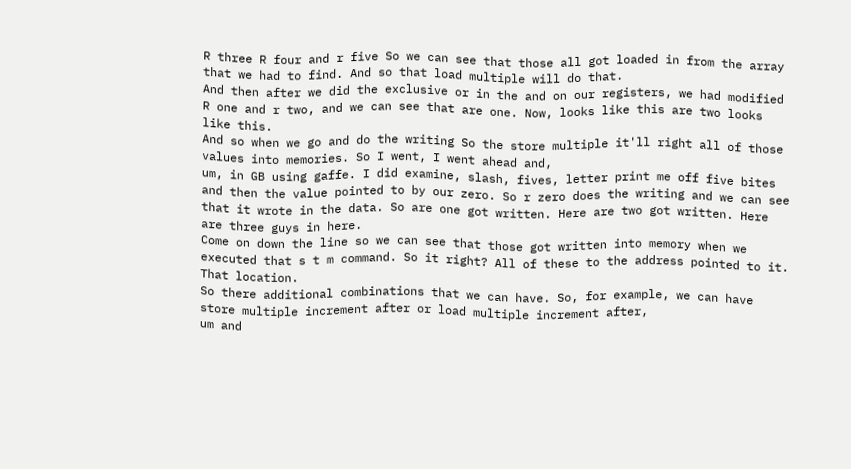R three R four and r five So we can see that those all got loaded in from the array that we had to find. And so that load multiple will do that.
And then after we did the exclusive or in the and on our registers, we had modified R one and r two, and we can see that are one. Now, looks like this are two looks like this.
And so when we go and do the writing So the store multiple it'll right all of those values into memories. So I went, I went ahead and,
um, in GB using gaffe. I did examine, slash, fives, letter print me off five bites and then the value pointed to by our zero. So r zero does the writing and we can see that it wrote in the data. So are one got written. Here are two got written. Here are three guys in here.
Come on down the line so we can see that those got written into memory when we executed that s t m command. So it right? All of these to the address pointed to it. That location.
So there additional combinations that we can have. So, for example, we can have store multiple increment after or load multiple increment after,
um and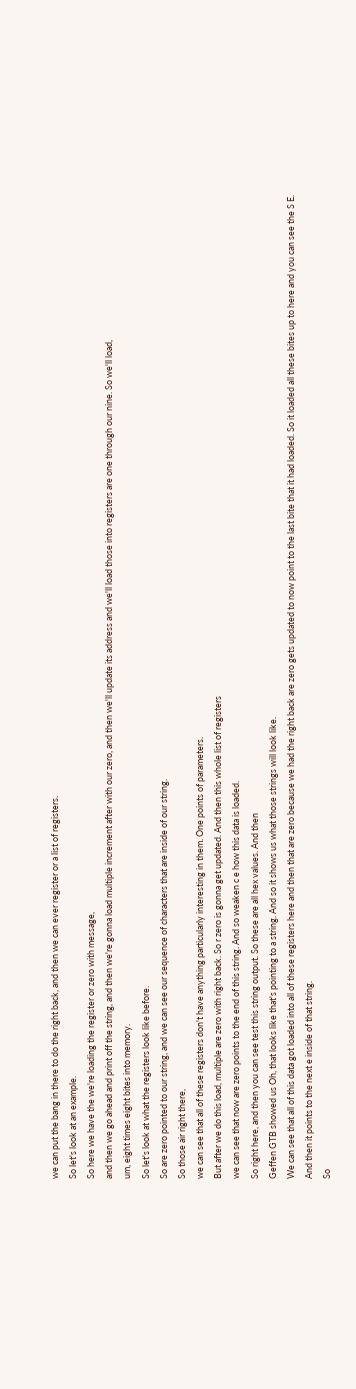we can put the bang in there to do the right back, and then we can ever register or a list of registers.
So let's look at an example.
So here we have the we're loading the register or zero with message,
and then we go ahead and print off the string, and then we're gonna load multiple increment after with our zero, and then we'll update its address and we'll load those into registers are one through our nine. So we'll load,
um, eight times eight bites into memory.
So let's look at what the registers look like before.
So are zero pointed to our string, and we can see our sequence of characters that are inside of our string.
So those air right there,
we can see that all of these registers don't have anything particularly interesting in them. One points of parameters.
But after we do this load, multiple are zero with right back. So r zero is gonna get updated. And then this whole list of registers
we can see that now are zero points to the end of this string. And so weaken c e how this data is loaded.
So right here, and then you can see test this string output. So these are all hex values. And then
Geffen GTB showed us Oh, that looks like that's pointing to a string. And so it shows us what those strings will look like.
We can see that all of this data got loaded into all of these registers here and then that are zero because we had the right back are zero gets updated to now point to the last bite that it had loaded. So it loaded all these bites up to here and you can see the S E.
And then it points to the next e inside of that string.
So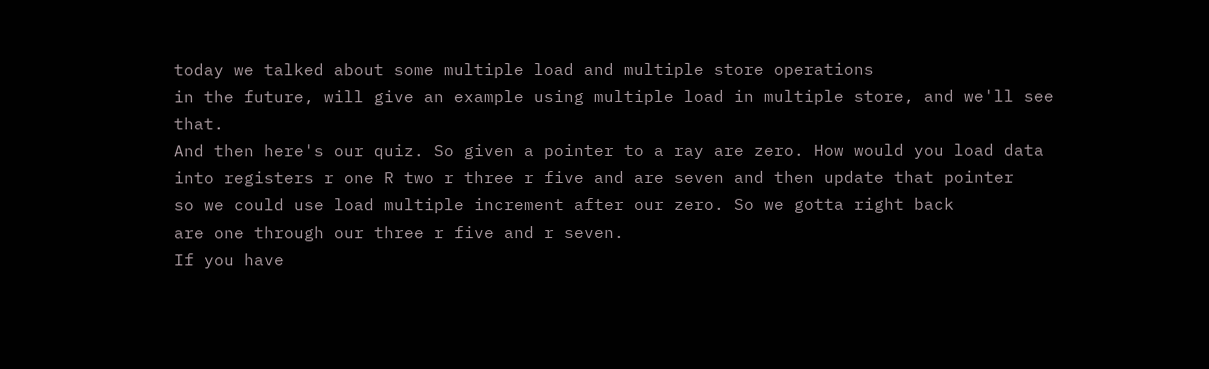today we talked about some multiple load and multiple store operations
in the future, will give an example using multiple load in multiple store, and we'll see that.
And then here's our quiz. So given a pointer to a ray are zero. How would you load data into registers r one R two r three r five and are seven and then update that pointer
so we could use load multiple increment after our zero. So we gotta right back
are one through our three r five and r seven.
If you have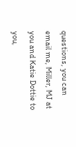questions, you can email me, Miller, MJ at you and Katie Dottie to you,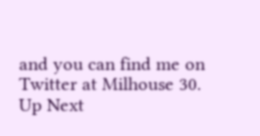and you can find me on Twitter at Milhouse 30.
Up Next